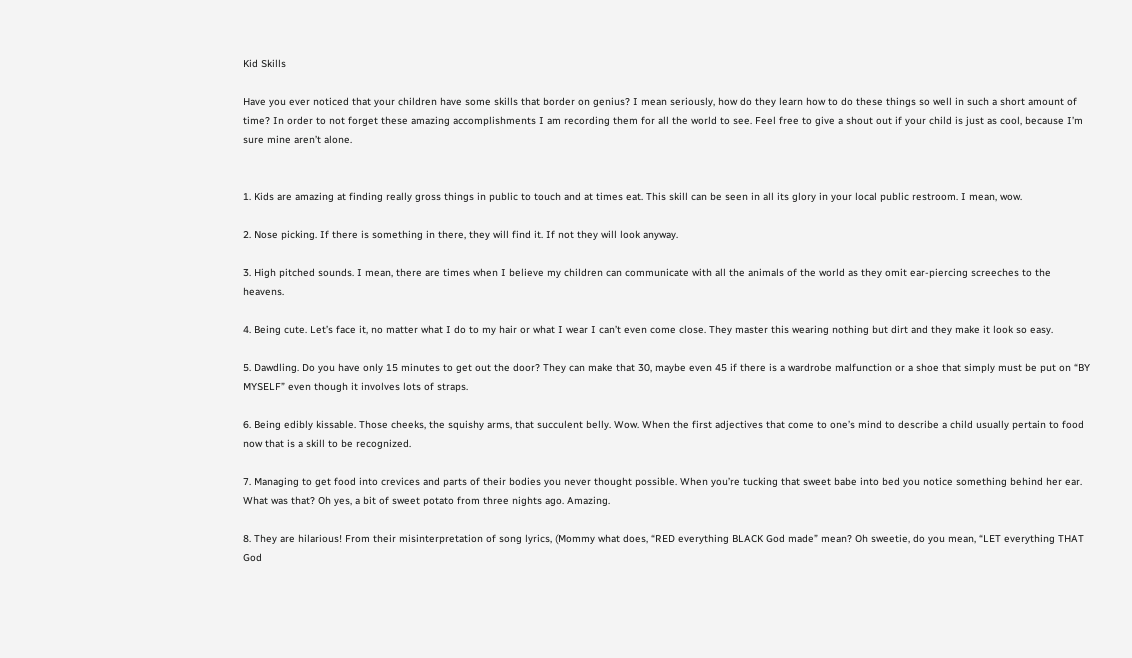Kid Skills

Have you ever noticed that your children have some skills that border on genius? I mean seriously, how do they learn how to do these things so well in such a short amount of time? In order to not forget these amazing accomplishments I am recording them for all the world to see. Feel free to give a shout out if your child is just as cool, because I’m sure mine aren’t alone.


1. Kids are amazing at finding really gross things in public to touch and at times eat. This skill can be seen in all its glory in your local public restroom. I mean, wow.

2. Nose picking. If there is something in there, they will find it. If not they will look anyway.

3. High pitched sounds. I mean, there are times when I believe my children can communicate with all the animals of the world as they omit ear-piercing screeches to the heavens.

4. Being cute. Let’s face it, no matter what I do to my hair or what I wear I can’t even come close. They master this wearing nothing but dirt and they make it look so easy.

5. Dawdling. Do you have only 15 minutes to get out the door? They can make that 30, maybe even 45 if there is a wardrobe malfunction or a shoe that simply must be put on “BY MYSELF” even though it involves lots of straps.

6. Being edibly kissable. Those cheeks, the squishy arms, that succulent belly. Wow. When the first adjectives that come to one’s mind to describe a child usually pertain to food now that is a skill to be recognized.

7. Managing to get food into crevices and parts of their bodies you never thought possible. When you’re tucking that sweet babe into bed you notice something behind her ear. What was that? Oh yes, a bit of sweet potato from three nights ago. Amazing.

8. They are hilarious! From their misinterpretation of song lyrics, (Mommy what does, “RED everything BLACK God made” mean? Oh sweetie, do you mean, “LET everything THAT God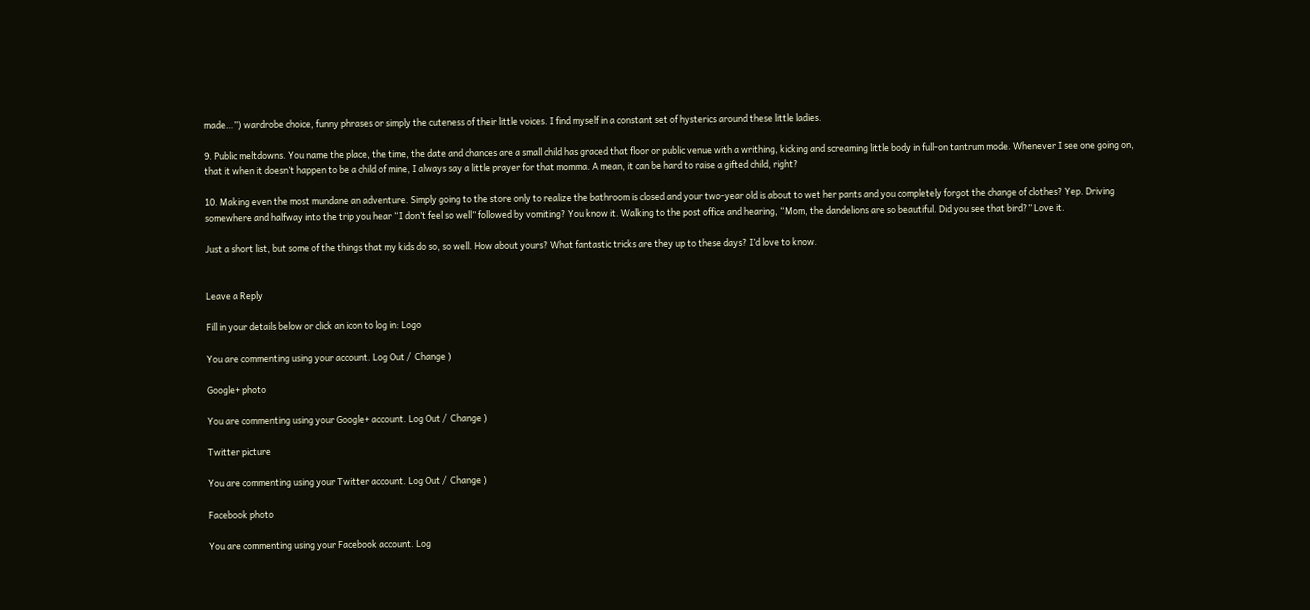made…”) wardrobe choice, funny phrases or simply the cuteness of their little voices. I find myself in a constant set of hysterics around these little ladies.

9. Public meltdowns. You name the place, the time, the date and chances are a small child has graced that floor or public venue with a writhing, kicking and screaming little body in full-on tantrum mode. Whenever I see one going on, that it when it doesn’t happen to be a child of mine, I always say a little prayer for that momma. A mean, it can be hard to raise a gifted child, right?

10. Making even the most mundane an adventure. Simply going to the store only to realize the bathroom is closed and your two-year old is about to wet her pants and you completely forgot the change of clothes? Yep. Driving somewhere and halfway into the trip you hear “I don’t feel so well” followed by vomiting? You know it. Walking to the post office and hearing, “Mom, the dandelions are so beautiful. Did you see that bird?” Love it.

Just a short list, but some of the things that my kids do so, so well. How about yours? What fantastic tricks are they up to these days? I’d love to know.


Leave a Reply

Fill in your details below or click an icon to log in: Logo

You are commenting using your account. Log Out /  Change )

Google+ photo

You are commenting using your Google+ account. Log Out /  Change )

Twitter picture

You are commenting using your Twitter account. Log Out /  Change )

Facebook photo

You are commenting using your Facebook account. Log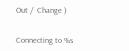Out /  Change )


Connecting to %s